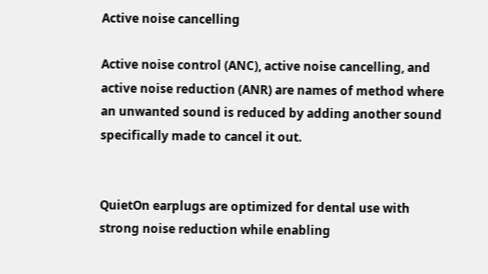Active noise cancelling

Active noise control (ANC), active noise cancelling, and active noise reduction (ANR) are names of method where an unwanted sound is reduced by adding another sound specifically made to cancel it out.


QuietOn earplugs are optimized for dental use with strong noise reduction while enabling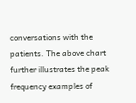conversations with the patients. The above chart further illustrates the peak frequency examples of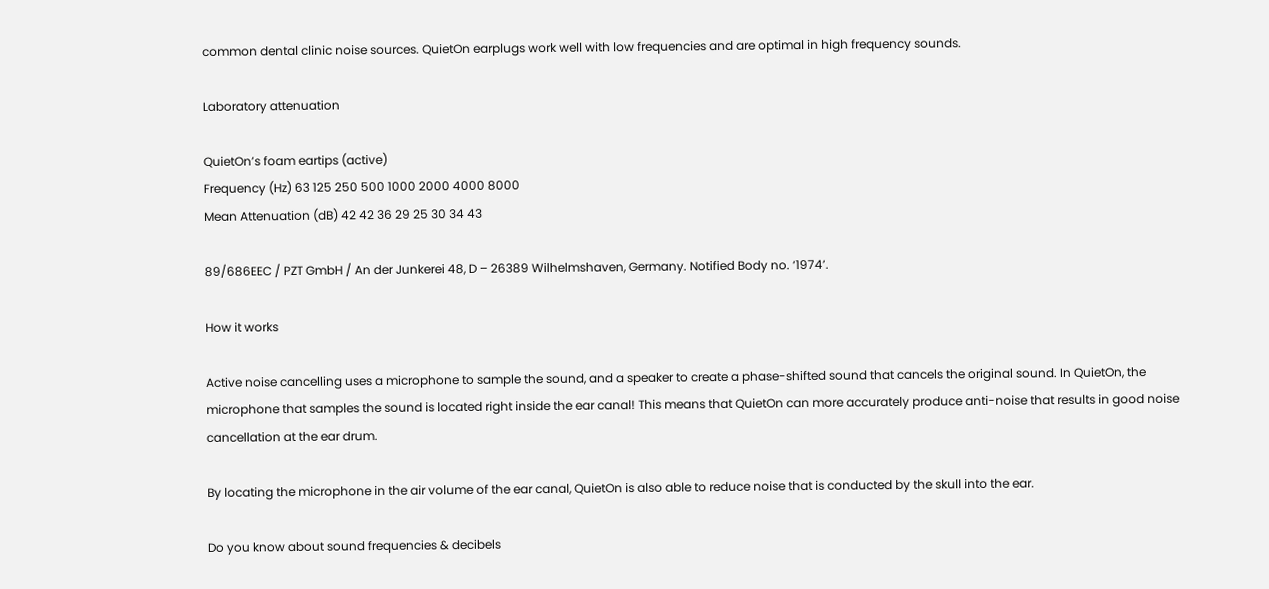common dental clinic noise sources. QuietOn earplugs work well with low frequencies and are optimal in high frequency sounds.

Laboratory attenuation

QuietOn’s foam eartips (active)
Frequency (Hz) 63 125 250 500 1000 2000 4000 8000
Mean Attenuation (dB) 42 42 36 29 25 30 34 43

89/686EEC / PZT GmbH / An der Junkerei 48, D – 26389 Wilhelmshaven, Germany. Notified Body no. ‘1974’.

How it works

Active noise cancelling uses a microphone to sample the sound, and a speaker to create a phase-shifted sound that cancels the original sound. In QuietOn, the microphone that samples the sound is located right inside the ear canal! This means that QuietOn can more accurately produce anti-noise that results in good noise cancellation at the ear drum.

By locating the microphone in the air volume of the ear canal, QuietOn is also able to reduce noise that is conducted by the skull into the ear.

Do you know about sound frequencies & decibels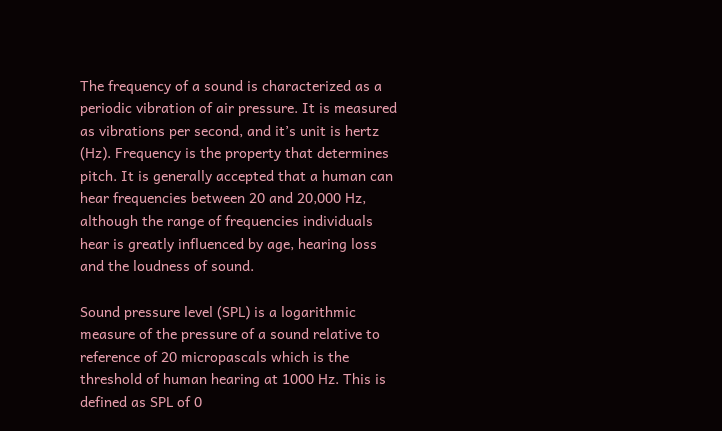The frequency of a sound is characterized as a periodic vibration of air pressure. It is measured as vibrations per second, and it’s unit is hertz (Hz). Frequency is the property that determines pitch. It is generally accepted that a human can hear frequencies between 20 and 20,000 Hz, although the range of frequencies individuals hear is greatly influenced by age, hearing loss and the loudness of sound.

Sound pressure level (SPL) is a logarithmic measure of the pressure of a sound relative to reference of 20 micropascals which is the threshold of human hearing at 1000 Hz. This is defined as SPL of 0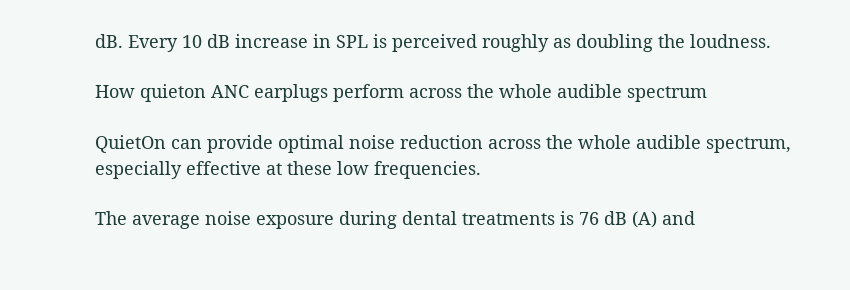dB. Every 10 dB increase in SPL is perceived roughly as doubling the loudness.

How quieton ANC earplugs perform across the whole audible spectrum

QuietOn can provide optimal noise reduction across the whole audible spectrum, especially effective at these low frequencies.

The average noise exposure during dental treatments is 76 dB (A) and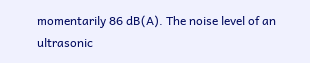momentarily 86 dB(A). The noise level of an ultrasonic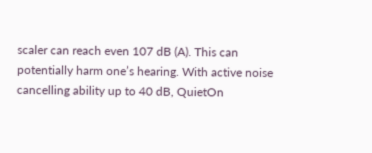scaler can reach even 107 dB (A). This can potentially harm one’s hearing. With active noise cancelling ability up to 40 dB, QuietOn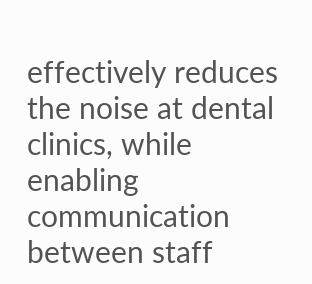effectively reduces the noise at dental clinics, while enabling communication between staff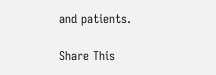and patients.

Share This